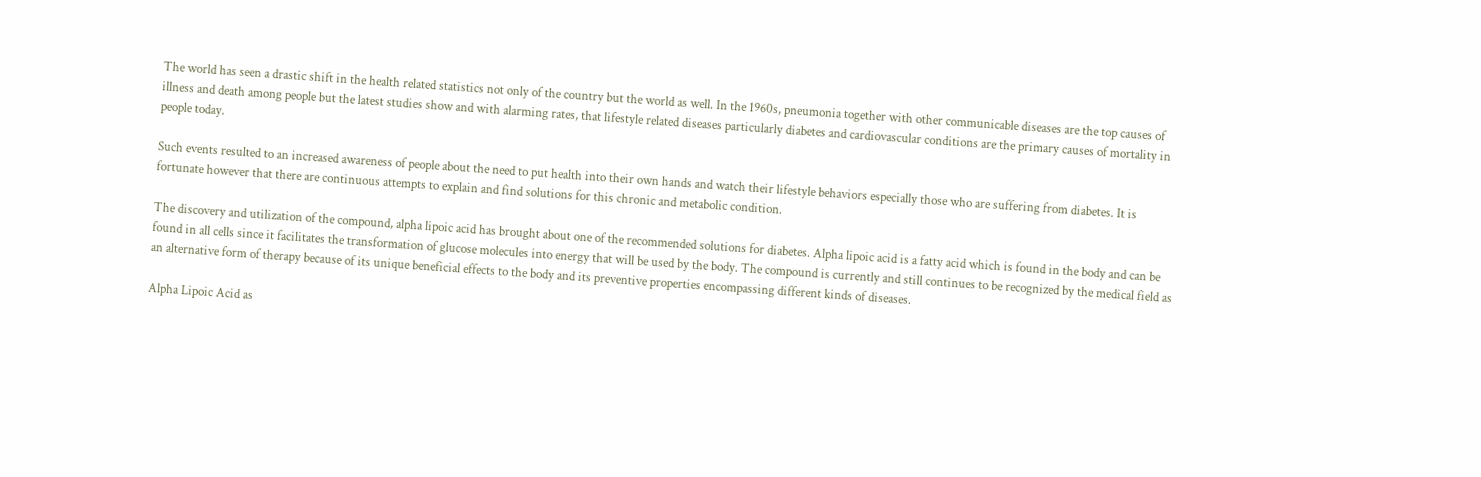The world has seen a drastic shift in the health related statistics not only of the country but the world as well. In the 1960s, pneumonia together with other communicable diseases are the top causes of illness and death among people but the latest studies show and with alarming rates, that lifestyle related diseases particularly diabetes and cardiovascular conditions are the primary causes of mortality in people today.

Such events resulted to an increased awareness of people about the need to put health into their own hands and watch their lifestyle behaviors especially those who are suffering from diabetes. It is fortunate however that there are continuous attempts to explain and find solutions for this chronic and metabolic condition.

The discovery and utilization of the compound, alpha lipoic acid has brought about one of the recommended solutions for diabetes. Alpha lipoic acid is a fatty acid which is found in the body and can be found in all cells since it facilitates the transformation of glucose molecules into energy that will be used by the body. The compound is currently and still continues to be recognized by the medical field as an alternative form of therapy because of its unique beneficial effects to the body and its preventive properties encompassing different kinds of diseases.

Alpha Lipoic Acid as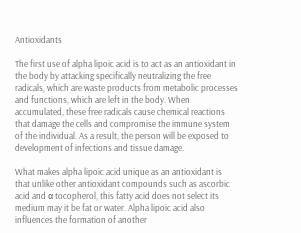Antioxidants

The first use of alpha lipoic acid is to act as an antioxidant in the body by attacking specifically neutralizing the free radicals, which are waste products from metabolic processes and functions, which are left in the body. When accumulated, these free radicals cause chemical reactions that damage the cells and compromise the immune system of the individual. As a result, the person will be exposed to development of infections and tissue damage.

What makes alpha lipoic acid unique as an antioxidant is that unlike other antioxidant compounds such as ascorbic acid and α tocopherol, this fatty acid does not select its medium may it be fat or water. Alpha lipoic acid also influences the formation of another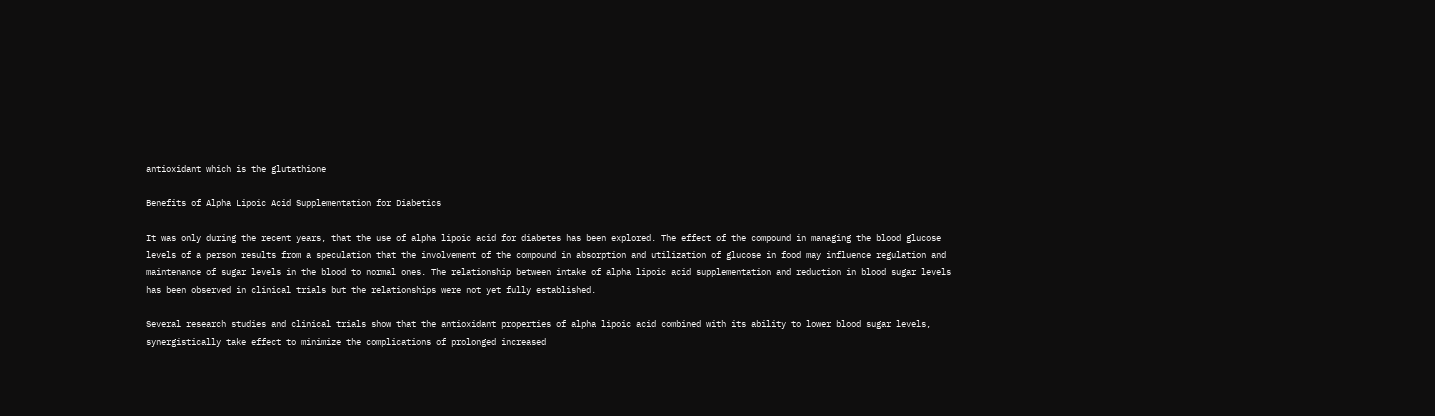antioxidant which is the glutathione

Benefits of Alpha Lipoic Acid Supplementation for Diabetics

It was only during the recent years, that the use of alpha lipoic acid for diabetes has been explored. The effect of the compound in managing the blood glucose levels of a person results from a speculation that the involvement of the compound in absorption and utilization of glucose in food may influence regulation and maintenance of sugar levels in the blood to normal ones. The relationship between intake of alpha lipoic acid supplementation and reduction in blood sugar levels has been observed in clinical trials but the relationships were not yet fully established.

Several research studies and clinical trials show that the antioxidant properties of alpha lipoic acid combined with its ability to lower blood sugar levels, synergistically take effect to minimize the complications of prolonged increased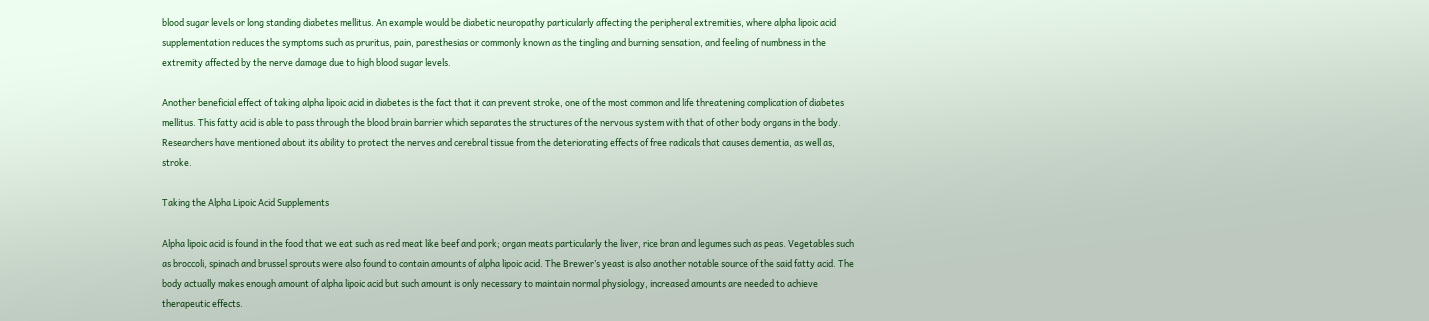blood sugar levels or long standing diabetes mellitus. An example would be diabetic neuropathy particularly affecting the peripheral extremities, where alpha lipoic acid supplementation reduces the symptoms such as pruritus, pain, paresthesias or commonly known as the tingling and burning sensation, and feeling of numbness in the extremity affected by the nerve damage due to high blood sugar levels.

Another beneficial effect of taking alpha lipoic acid in diabetes is the fact that it can prevent stroke, one of the most common and life threatening complication of diabetes mellitus. This fatty acid is able to pass through the blood brain barrier which separates the structures of the nervous system with that of other body organs in the body. Researchers have mentioned about its ability to protect the nerves and cerebral tissue from the deteriorating effects of free radicals that causes dementia, as well as, stroke.

Taking the Alpha Lipoic Acid Supplements

Alpha lipoic acid is found in the food that we eat such as red meat like beef and pork; organ meats particularly the liver, rice bran and legumes such as peas. Vegetables such as broccoli, spinach and brussel sprouts were also found to contain amounts of alpha lipoic acid. The Brewer’s yeast is also another notable source of the said fatty acid. The body actually makes enough amount of alpha lipoic acid but such amount is only necessary to maintain normal physiology, increased amounts are needed to achieve therapeutic effects.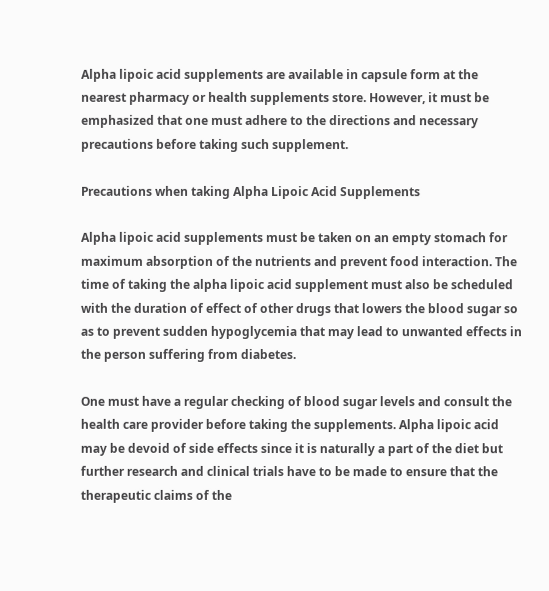Alpha lipoic acid supplements are available in capsule form at the nearest pharmacy or health supplements store. However, it must be emphasized that one must adhere to the directions and necessary precautions before taking such supplement.

Precautions when taking Alpha Lipoic Acid Supplements

Alpha lipoic acid supplements must be taken on an empty stomach for maximum absorption of the nutrients and prevent food interaction. The time of taking the alpha lipoic acid supplement must also be scheduled with the duration of effect of other drugs that lowers the blood sugar so as to prevent sudden hypoglycemia that may lead to unwanted effects in the person suffering from diabetes.

One must have a regular checking of blood sugar levels and consult the health care provider before taking the supplements. Alpha lipoic acid may be devoid of side effects since it is naturally a part of the diet but further research and clinical trials have to be made to ensure that the therapeutic claims of the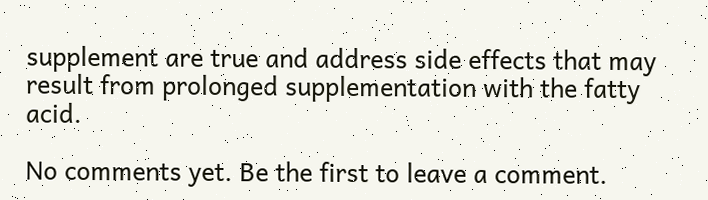supplement are true and address side effects that may result from prolonged supplementation with the fatty acid.

No comments yet. Be the first to leave a comment.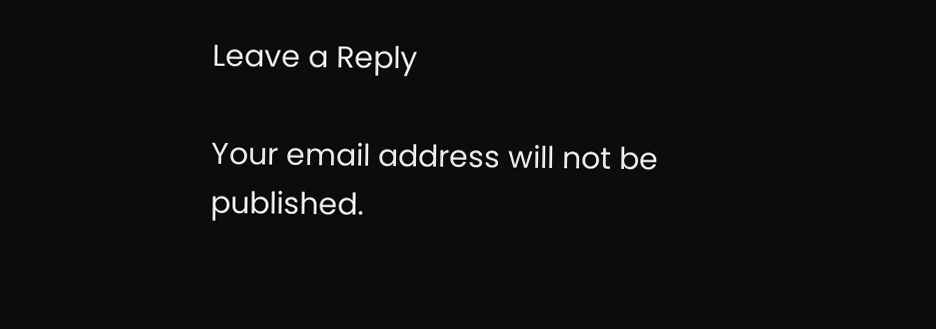Leave a Reply

Your email address will not be published.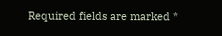Required fields are marked *